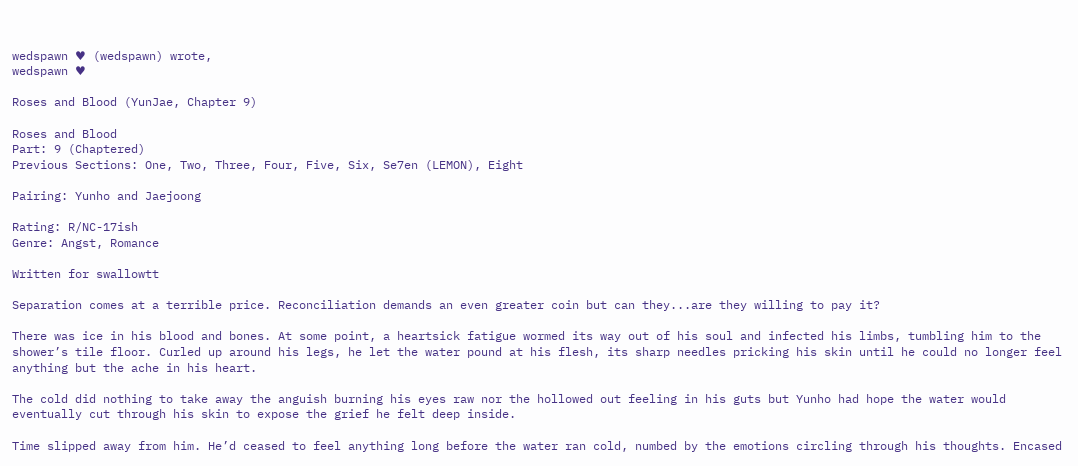wedspawn ♥ (wedspawn) wrote,
wedspawn ♥

Roses and Blood (YunJae, Chapter 9)

Roses and Blood
Part: 9 (Chaptered)
Previous Sections: One, Two, Three, Four, Five, Six, Se7en (LEMON), Eight

Pairing: Yunho and Jaejoong

Rating: R/NC-17ish
Genre: Angst, Romance

Written for swallowtt

Separation comes at a terrible price. Reconciliation demands an even greater coin but can they...are they willing to pay it?

There was ice in his blood and bones. At some point, a heartsick fatigue wormed its way out of his soul and infected his limbs, tumbling him to the shower’s tile floor. Curled up around his legs, he let the water pound at his flesh, its sharp needles pricking his skin until he could no longer feel anything but the ache in his heart.

The cold did nothing to take away the anguish burning his eyes raw nor the hollowed out feeling in his guts but Yunho had hope the water would eventually cut through his skin to expose the grief he felt deep inside.

Time slipped away from him. He’d ceased to feel anything long before the water ran cold, numbed by the emotions circling through his thoughts. Encased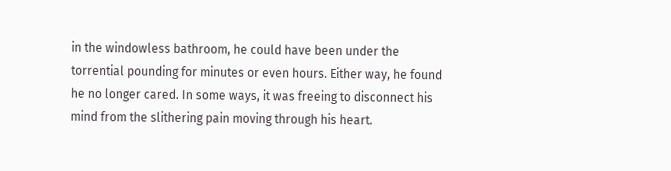in the windowless bathroom, he could have been under the torrential pounding for minutes or even hours. Either way, he found he no longer cared. In some ways, it was freeing to disconnect his mind from the slithering pain moving through his heart.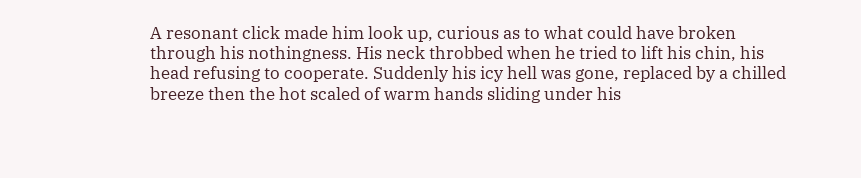A resonant click made him look up, curious as to what could have broken through his nothingness. His neck throbbed when he tried to lift his chin, his head refusing to cooperate. Suddenly his icy hell was gone, replaced by a chilled breeze then the hot scaled of warm hands sliding under his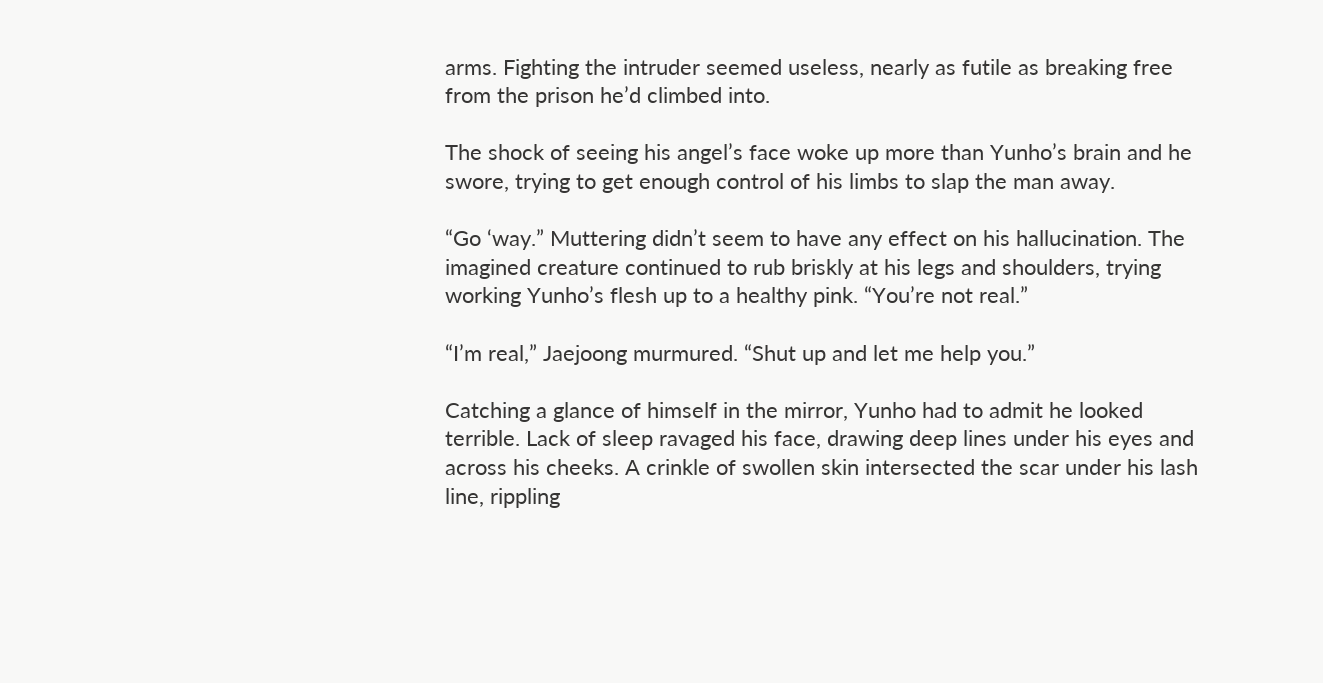arms. Fighting the intruder seemed useless, nearly as futile as breaking free from the prison he’d climbed into.

The shock of seeing his angel’s face woke up more than Yunho’s brain and he swore, trying to get enough control of his limbs to slap the man away.

“Go ‘way.” Muttering didn’t seem to have any effect on his hallucination. The imagined creature continued to rub briskly at his legs and shoulders, trying working Yunho’s flesh up to a healthy pink. “You’re not real.”

“I’m real,” Jaejoong murmured. “Shut up and let me help you.”

Catching a glance of himself in the mirror, Yunho had to admit he looked terrible. Lack of sleep ravaged his face, drawing deep lines under his eyes and across his cheeks. A crinkle of swollen skin intersected the scar under his lash line, rippling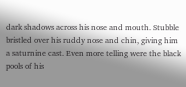dark shadows across his nose and mouth. Stubble bristled over his ruddy nose and chin, giving him a saturnine cast. Even more telling were the black pools of his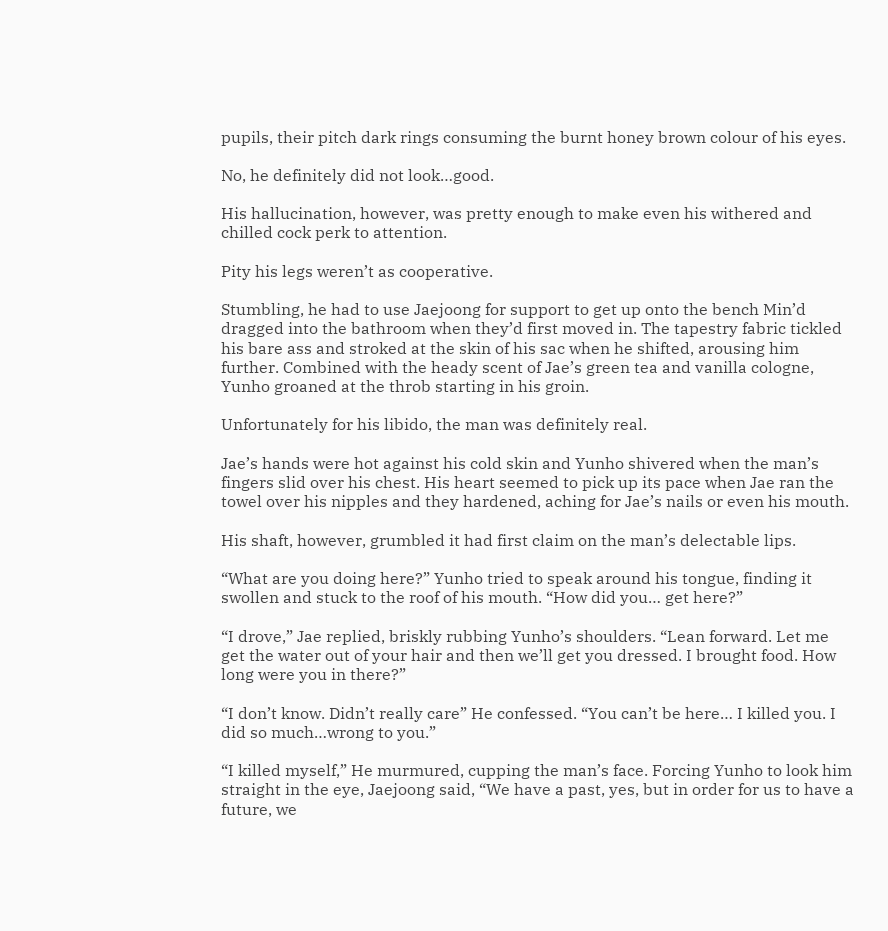pupils, their pitch dark rings consuming the burnt honey brown colour of his eyes.

No, he definitely did not look…good.

His hallucination, however, was pretty enough to make even his withered and chilled cock perk to attention.

Pity his legs weren’t as cooperative.

Stumbling, he had to use Jaejoong for support to get up onto the bench Min’d dragged into the bathroom when they’d first moved in. The tapestry fabric tickled his bare ass and stroked at the skin of his sac when he shifted, arousing him further. Combined with the heady scent of Jae’s green tea and vanilla cologne, Yunho groaned at the throb starting in his groin.

Unfortunately for his libido, the man was definitely real.

Jae’s hands were hot against his cold skin and Yunho shivered when the man’s fingers slid over his chest. His heart seemed to pick up its pace when Jae ran the towel over his nipples and they hardened, aching for Jae’s nails or even his mouth.

His shaft, however, grumbled it had first claim on the man’s delectable lips.

“What are you doing here?” Yunho tried to speak around his tongue, finding it swollen and stuck to the roof of his mouth. “How did you… get here?”

“I drove,” Jae replied, briskly rubbing Yunho’s shoulders. “Lean forward. Let me get the water out of your hair and then we’ll get you dressed. I brought food. How long were you in there?”

“I don’t know. Didn’t really care” He confessed. “You can’t be here… I killed you. I did so much…wrong to you.”

“I killed myself,” He murmured, cupping the man’s face. Forcing Yunho to look him straight in the eye, Jaejoong said, “We have a past, yes, but in order for us to have a future, we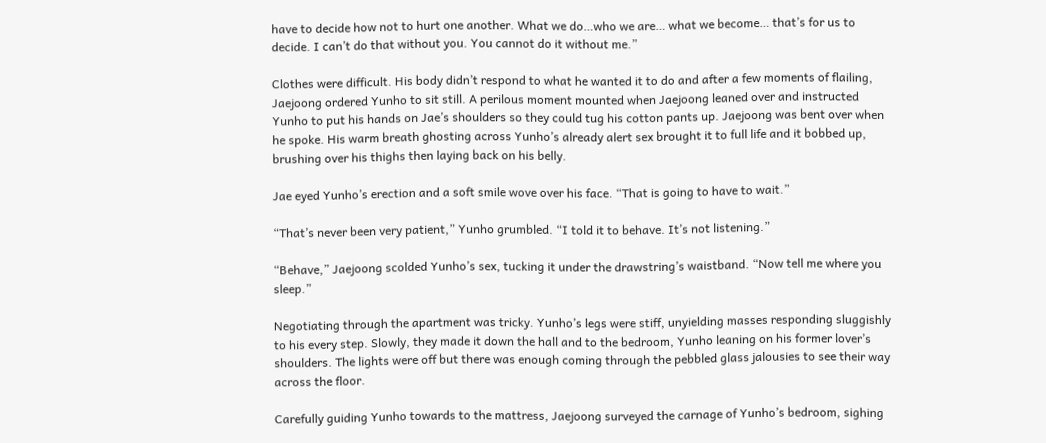have to decide how not to hurt one another. What we do…who we are… what we become… that’s for us to decide. I can’t do that without you. You cannot do it without me.”

Clothes were difficult. His body didn’t respond to what he wanted it to do and after a few moments of flailing, Jaejoong ordered Yunho to sit still. A perilous moment mounted when Jaejoong leaned over and instructed Yunho to put his hands on Jae’s shoulders so they could tug his cotton pants up. Jaejoong was bent over when he spoke. His warm breath ghosting across Yunho’s already alert sex brought it to full life and it bobbed up, brushing over his thighs then laying back on his belly.

Jae eyed Yunho’s erection and a soft smile wove over his face. “That is going to have to wait.”

“That’s never been very patient,” Yunho grumbled. “I told it to behave. It’s not listening.”

“Behave,” Jaejoong scolded Yunho’s sex, tucking it under the drawstring’s waistband. “Now tell me where you sleep.”

Negotiating through the apartment was tricky. Yunho’s legs were stiff, unyielding masses responding sluggishly to his every step. Slowly, they made it down the hall and to the bedroom, Yunho leaning on his former lover’s shoulders. The lights were off but there was enough coming through the pebbled glass jalousies to see their way across the floor.

Carefully guiding Yunho towards to the mattress, Jaejoong surveyed the carnage of Yunho’s bedroom, sighing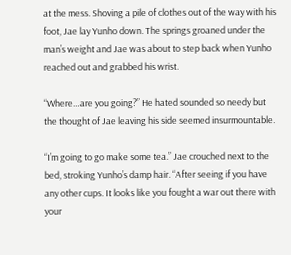at the mess. Shoving a pile of clothes out of the way with his foot, Jae lay Yunho down. The springs groaned under the man’s weight and Jae was about to step back when Yunho reached out and grabbed his wrist.

“Where…are you going?” He hated sounded so needy but the thought of Jae leaving his side seemed insurmountable.

“I’m going to go make some tea.” Jae crouched next to the bed, stroking Yunho’s damp hair. “After seeing if you have any other cups. It looks like you fought a war out there with your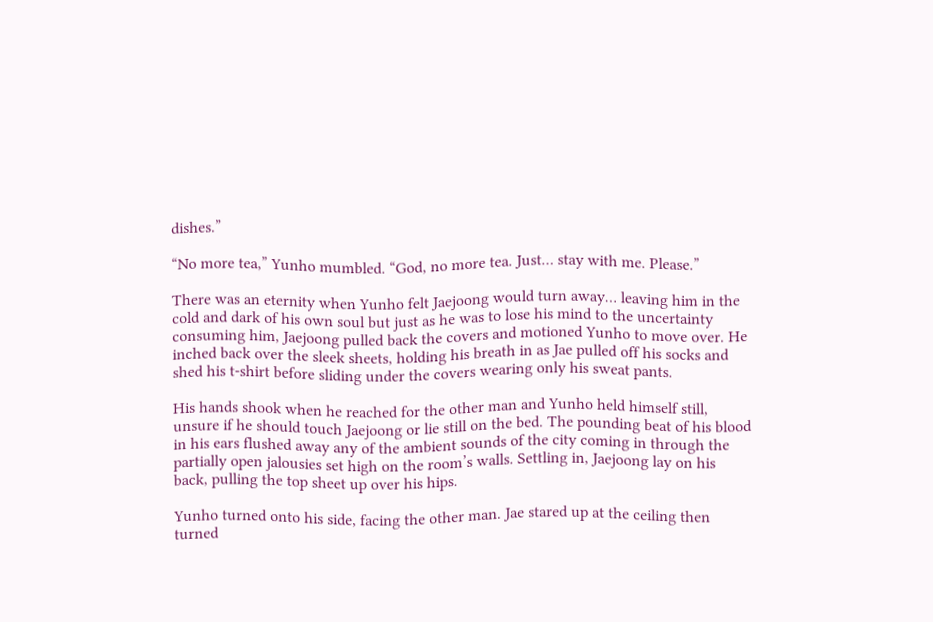dishes.”

“No more tea,” Yunho mumbled. “God, no more tea. Just… stay with me. Please.”

There was an eternity when Yunho felt Jaejoong would turn away… leaving him in the cold and dark of his own soul but just as he was to lose his mind to the uncertainty consuming him, Jaejoong pulled back the covers and motioned Yunho to move over. He inched back over the sleek sheets, holding his breath in as Jae pulled off his socks and shed his t-shirt before sliding under the covers wearing only his sweat pants.

His hands shook when he reached for the other man and Yunho held himself still, unsure if he should touch Jaejoong or lie still on the bed. The pounding beat of his blood in his ears flushed away any of the ambient sounds of the city coming in through the partially open jalousies set high on the room’s walls. Settling in, Jaejoong lay on his back, pulling the top sheet up over his hips.

Yunho turned onto his side, facing the other man. Jae stared up at the ceiling then turned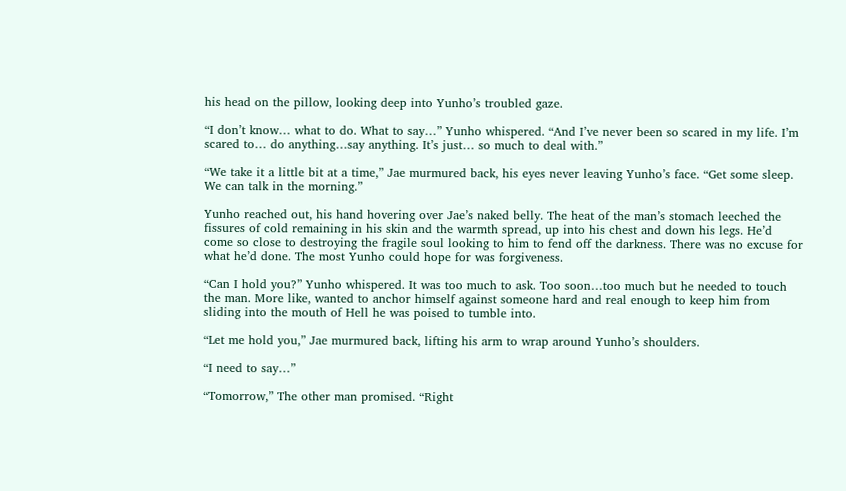his head on the pillow, looking deep into Yunho’s troubled gaze.

“I don’t know… what to do. What to say…” Yunho whispered. “And I’ve never been so scared in my life. I’m scared to… do anything…say anything. It’s just… so much to deal with.”

“We take it a little bit at a time,” Jae murmured back, his eyes never leaving Yunho’s face. “Get some sleep. We can talk in the morning.”

Yunho reached out, his hand hovering over Jae’s naked belly. The heat of the man’s stomach leeched the fissures of cold remaining in his skin and the warmth spread, up into his chest and down his legs. He’d come so close to destroying the fragile soul looking to him to fend off the darkness. There was no excuse for what he’d done. The most Yunho could hope for was forgiveness.

“Can I hold you?” Yunho whispered. It was too much to ask. Too soon…too much but he needed to touch the man. More like, wanted to anchor himself against someone hard and real enough to keep him from sliding into the mouth of Hell he was poised to tumble into.

“Let me hold you,” Jae murmured back, lifting his arm to wrap around Yunho’s shoulders.

“I need to say…”

“Tomorrow,” The other man promised. “Right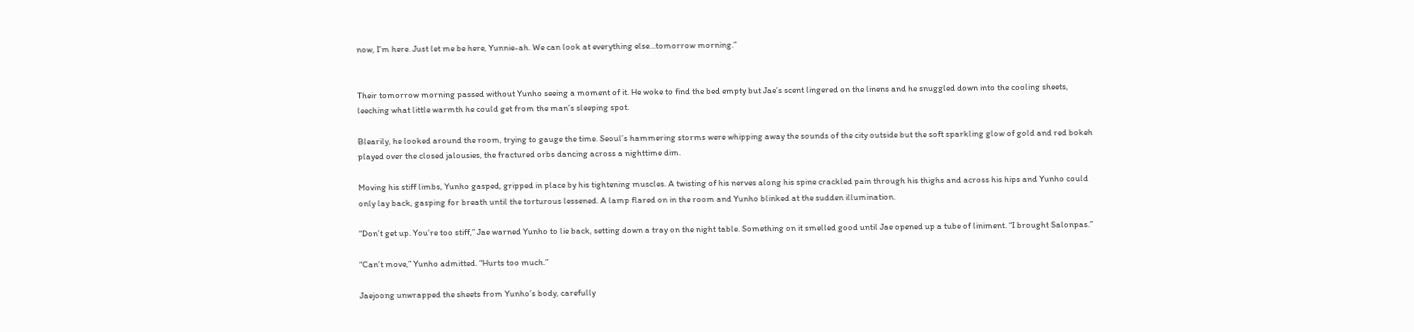now, I’m here. Just let me be here, Yunnie-ah. We can look at everything else…tomorrow morning.”


Their tomorrow morning passed without Yunho seeing a moment of it. He woke to find the bed empty but Jae’s scent lingered on the linens and he snuggled down into the cooling sheets, leeching what little warmth he could get from the man’s sleeping spot.

Blearily, he looked around the room, trying to gauge the time. Seoul’s hammering storms were whipping away the sounds of the city outside but the soft sparkling glow of gold and red bokeh played over the closed jalousies, the fractured orbs dancing across a nighttime dim.

Moving his stiff limbs, Yunho gasped, gripped in place by his tightening muscles. A twisting of his nerves along his spine crackled pain through his thighs and across his hips and Yunho could only lay back, gasping for breath until the torturous lessened. A lamp flared on in the room and Yunho blinked at the sudden illumination.

“Don’t get up. You’re too stiff,” Jae warned Yunho to lie back, setting down a tray on the night table. Something on it smelled good until Jae opened up a tube of liniment. “I brought Salonpas.”

“Can’t move,” Yunho admitted. “Hurts too much.”

Jaejoong unwrapped the sheets from Yunho’s body, carefully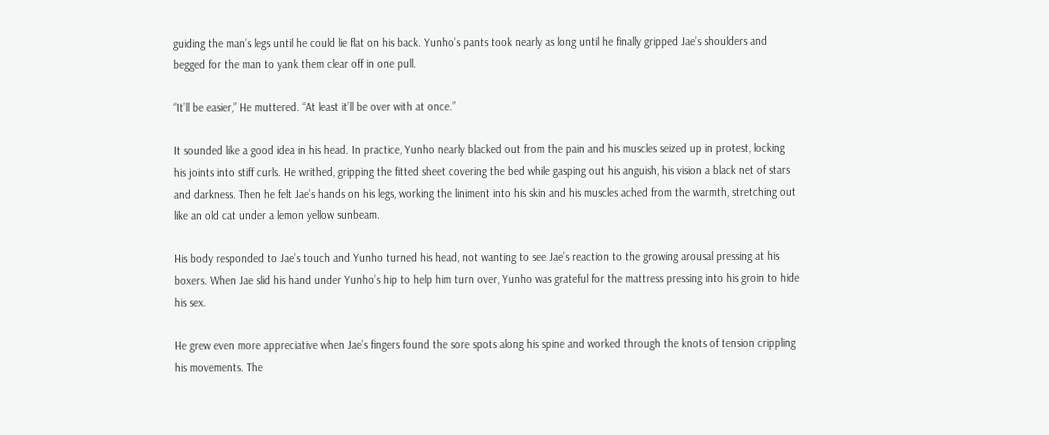guiding the man’s legs until he could lie flat on his back. Yunho’s pants took nearly as long until he finally gripped Jae’s shoulders and begged for the man to yank them clear off in one pull.

“It’ll be easier,” He muttered. “At least it’ll be over with at once.”

It sounded like a good idea in his head. In practice, Yunho nearly blacked out from the pain and his muscles seized up in protest, locking his joints into stiff curls. He writhed, gripping the fitted sheet covering the bed while gasping out his anguish, his vision a black net of stars and darkness. Then he felt Jae’s hands on his legs, working the liniment into his skin and his muscles ached from the warmth, stretching out like an old cat under a lemon yellow sunbeam.

His body responded to Jae’s touch and Yunho turned his head, not wanting to see Jae’s reaction to the growing arousal pressing at his boxers. When Jae slid his hand under Yunho’s hip to help him turn over, Yunho was grateful for the mattress pressing into his groin to hide his sex.

He grew even more appreciative when Jae’s fingers found the sore spots along his spine and worked through the knots of tension crippling his movements. The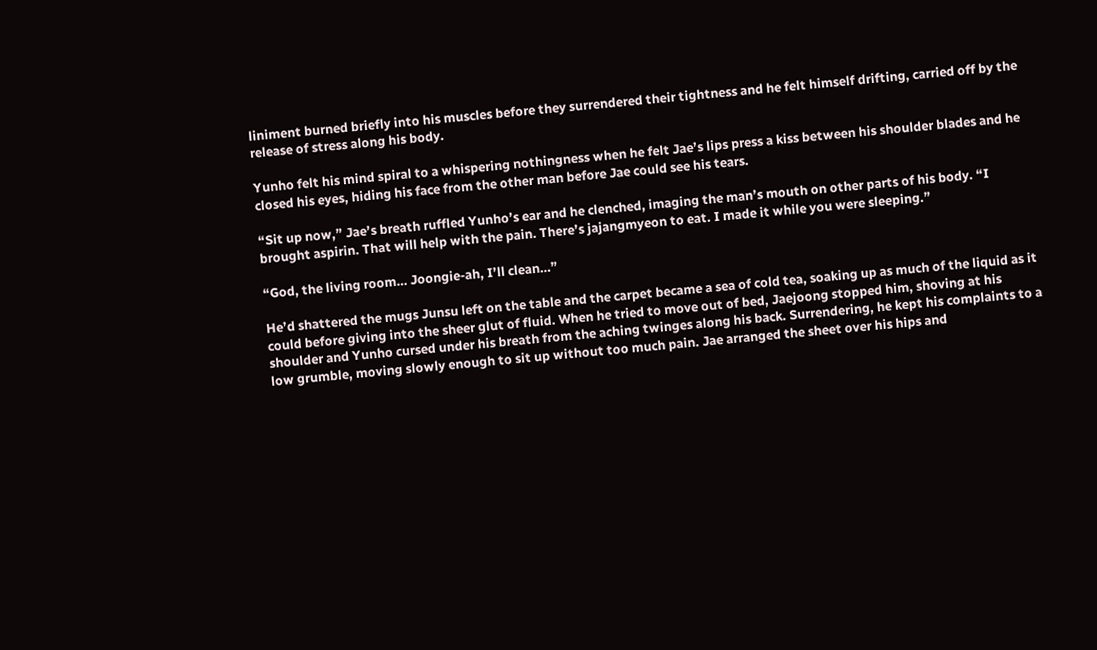liniment burned briefly into his muscles before they surrendered their tightness and he felt himself drifting, carried off by the release of stress along his body.

Yunho felt his mind spiral to a whispering nothingness when he felt Jae’s lips press a kiss between his shoulder blades and he closed his eyes, hiding his face from the other man before Jae could see his tears.

“Sit up now,” Jae’s breath ruffled Yunho’s ear and he clenched, imaging the man’s mouth on other parts of his body. “I brought aspirin. That will help with the pain. There’s jajangmyeon to eat. I made it while you were sleeping.”

“God, the living room… Joongie-ah, I’ll clean…”

He’d shattered the mugs Junsu left on the table and the carpet became a sea of cold tea, soaking up as much of the liquid as it could before giving into the sheer glut of fluid. When he tried to move out of bed, Jaejoong stopped him, shoving at his shoulder and Yunho cursed under his breath from the aching twinges along his back. Surrendering, he kept his complaints to a low grumble, moving slowly enough to sit up without too much pain. Jae arranged the sheet over his hips and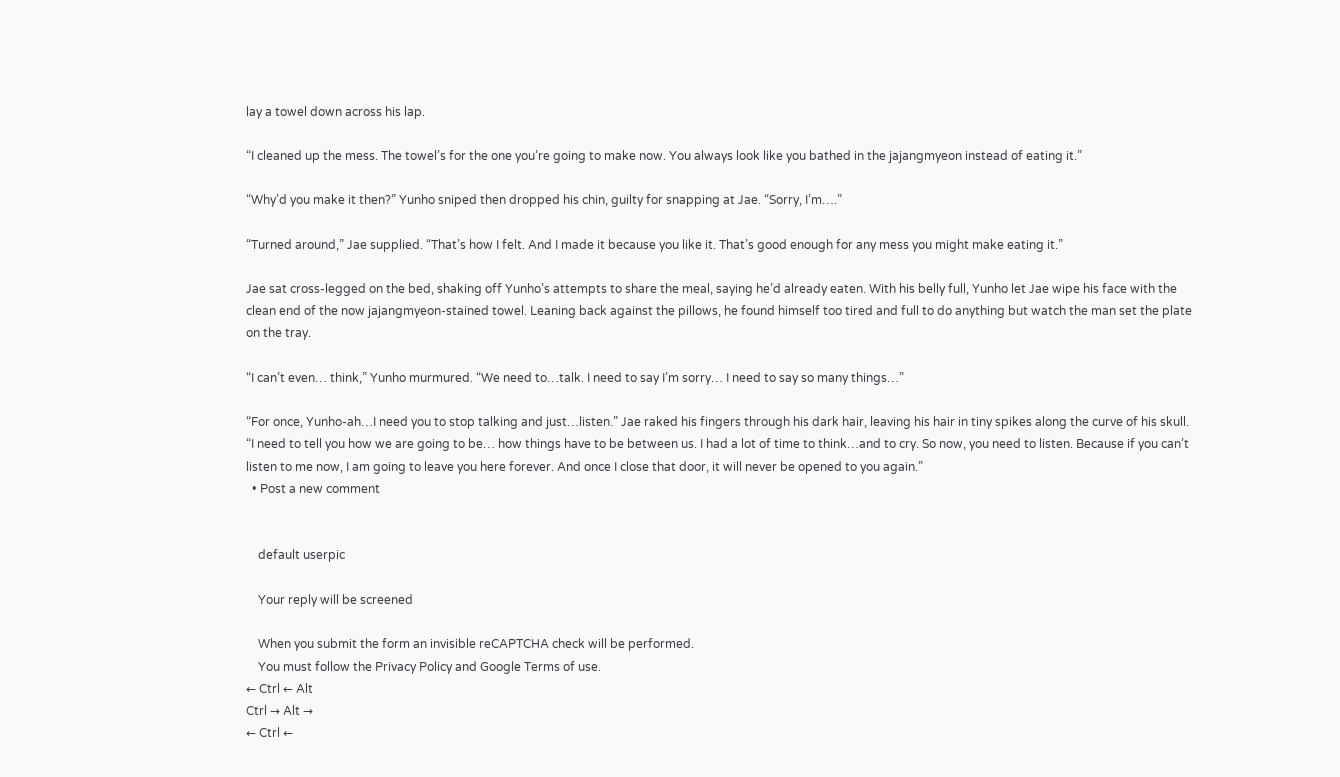lay a towel down across his lap.

“I cleaned up the mess. The towel’s for the one you’re going to make now. You always look like you bathed in the jajangmyeon instead of eating it.”

“Why’d you make it then?” Yunho sniped then dropped his chin, guilty for snapping at Jae. “Sorry, I’m….”

“Turned around,” Jae supplied. “That’s how I felt. And I made it because you like it. That’s good enough for any mess you might make eating it.”

Jae sat cross-legged on the bed, shaking off Yunho’s attempts to share the meal, saying he’d already eaten. With his belly full, Yunho let Jae wipe his face with the clean end of the now jajangmyeon-stained towel. Leaning back against the pillows, he found himself too tired and full to do anything but watch the man set the plate on the tray.

“I can’t even… think,” Yunho murmured. “We need to…talk. I need to say I’m sorry… I need to say so many things…”

“For once, Yunho-ah…I need you to stop talking and just…listen.” Jae raked his fingers through his dark hair, leaving his hair in tiny spikes along the curve of his skull. “I need to tell you how we are going to be… how things have to be between us. I had a lot of time to think…and to cry. So now, you need to listen. Because if you can’t listen to me now, I am going to leave you here forever. And once I close that door, it will never be opened to you again.”
  • Post a new comment


    default userpic

    Your reply will be screened

    When you submit the form an invisible reCAPTCHA check will be performed.
    You must follow the Privacy Policy and Google Terms of use.
← Ctrl ← Alt
Ctrl → Alt →
← Ctrl ←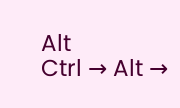Alt
Ctrl → Alt →